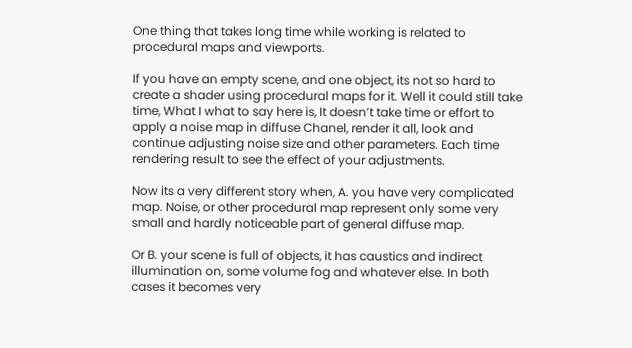One thing that takes long time while working is related to procedural maps and viewports.

If you have an empty scene, and one object, its not so hard to create a shader using procedural maps for it. Well it could still take time, What I what to say here is, It doesn’t take time or effort to apply a noise map in diffuse Chanel, render it all, look and continue adjusting noise size and other parameters. Each time rendering result to see the effect of your adjustments.

Now its a very different story when, A. you have very complicated map. Noise, or other procedural map represent only some very small and hardly noticeable part of general diffuse map.

Or B. your scene is full of objects, it has caustics and indirect illumination on, some volume fog and whatever else. In both cases it becomes very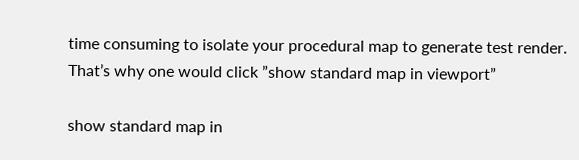time consuming to isolate your procedural map to generate test render. That’s why one would click ”show standard map in viewport”

show standard map in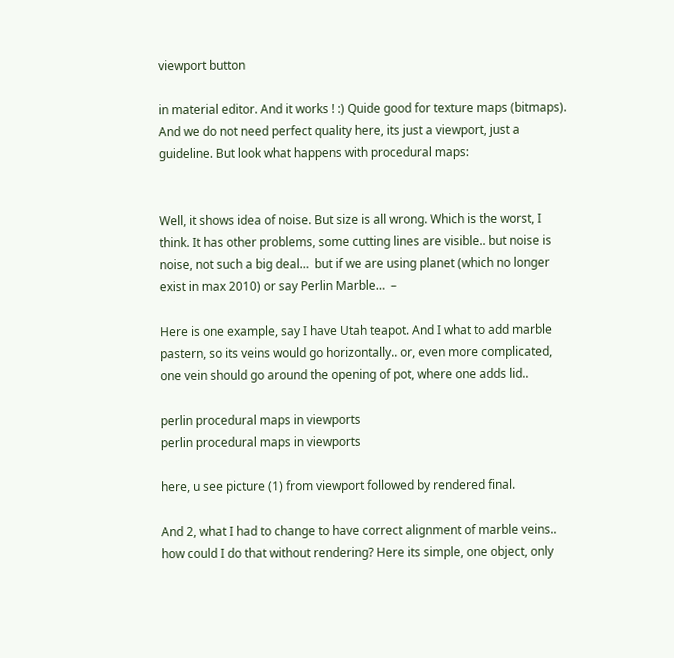viewport button

in material editor. And it works ! :) Quide good for texture maps (bitmaps). And we do not need perfect quality here, its just a viewport, just a guideline. But look what happens with procedural maps:


Well, it shows idea of noise. But size is all wrong. Which is the worst, I think. It has other problems, some cutting lines are visible.. but noise is noise, not such a big deal…  but if we are using planet (which no longer exist in max 2010) or say Perlin Marble…  –

Here is one example, say I have Utah teapot. And I what to add marble pastern, so its veins would go horizontally.. or, even more complicated, one vein should go around the opening of pot, where one adds lid..

perlin procedural maps in viewports
perlin procedural maps in viewports

here, u see picture (1) from viewport followed by rendered final.

And 2, what I had to change to have correct alignment of marble veins.. how could I do that without rendering? Here its simple, one object, only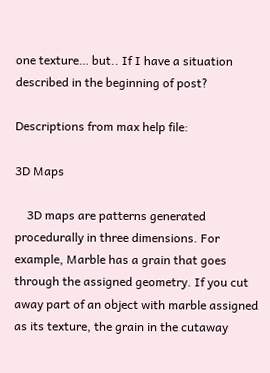one texture… but.. If I have a situation described in the beginning of post?

Descriptions from max help file:

3D Maps

    3D maps are patterns generated procedurally in three dimensions. For example, Marble has a grain that goes through the assigned geometry. If you cut away part of an object with marble assigned as its texture, the grain in the cutaway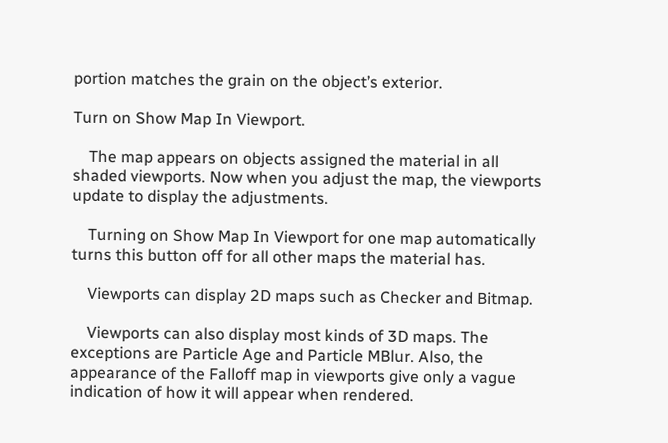portion matches the grain on the object’s exterior.

Turn on Show Map In Viewport.

    The map appears on objects assigned the material in all shaded viewports. Now when you adjust the map, the viewports update to display the adjustments.

    Turning on Show Map In Viewport for one map automatically turns this button off for all other maps the material has.

    Viewports can display 2D maps such as Checker and Bitmap.

    Viewports can also display most kinds of 3D maps. The exceptions are Particle Age and Particle MBlur. Also, the appearance of the Falloff map in viewports give only a vague indication of how it will appear when rendered.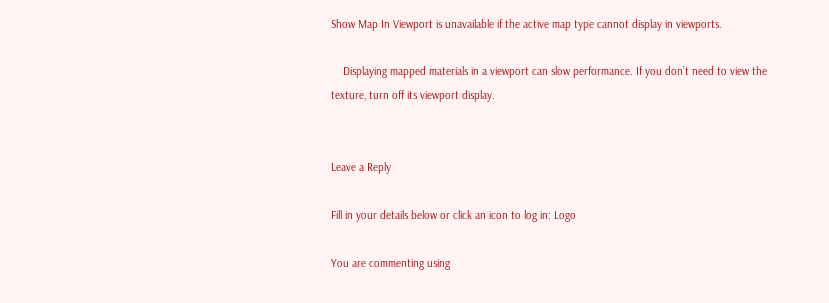Show Map In Viewport is unavailable if the active map type cannot display in viewports.

    Displaying mapped materials in a viewport can slow performance. If you don’t need to view the texture, turn off its viewport display.


Leave a Reply

Fill in your details below or click an icon to log in: Logo

You are commenting using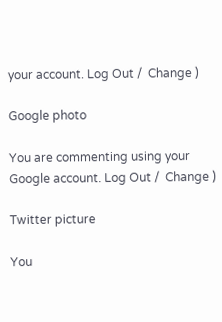your account. Log Out /  Change )

Google photo

You are commenting using your Google account. Log Out /  Change )

Twitter picture

You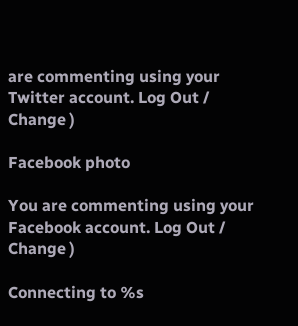are commenting using your Twitter account. Log Out /  Change )

Facebook photo

You are commenting using your Facebook account. Log Out /  Change )

Connecting to %s